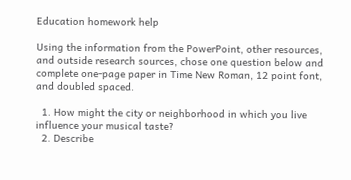Education homework help

Using the information from the PowerPoint, other resources, and outside research sources, chose one question below and complete one-page paper in Time New Roman, 12 point font, and doubled spaced.

  1. How might the city or neighborhood in which you live influence your musical taste?
  2. Describe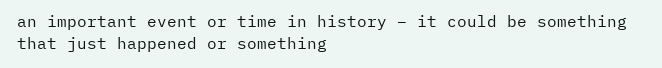an important event or time in history – it could be something that just happened or something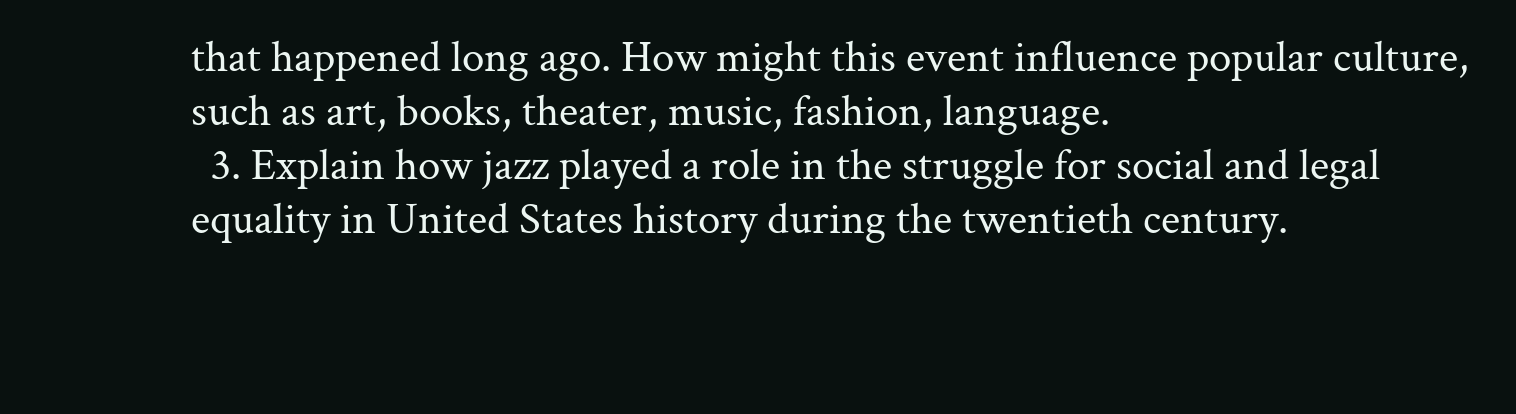that happened long ago. How might this event influence popular culture, such as art, books, theater, music, fashion, language.
  3. Explain how jazz played a role in the struggle for social and legal equality in United States history during the twentieth century.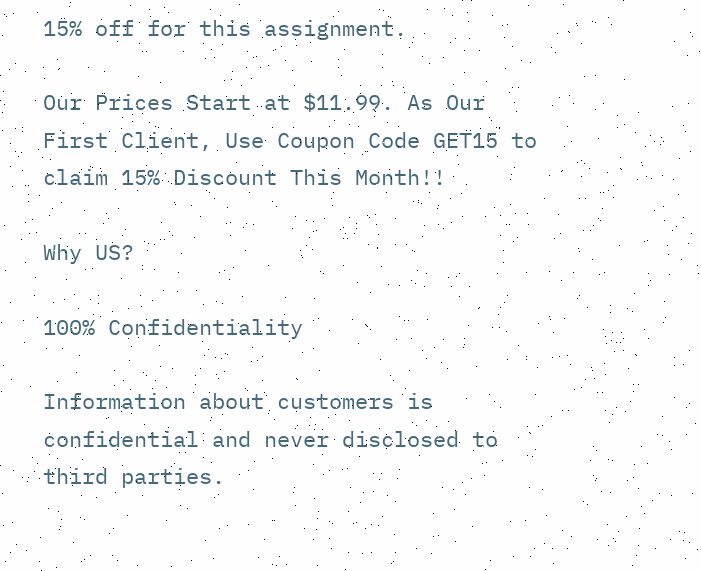15% off for this assignment.

Our Prices Start at $11.99. As Our First Client, Use Coupon Code GET15 to claim 15% Discount This Month!!

Why US?

100% Confidentiality

Information about customers is confidential and never disclosed to third parties.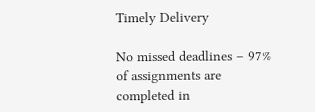Timely Delivery

No missed deadlines – 97% of assignments are completed in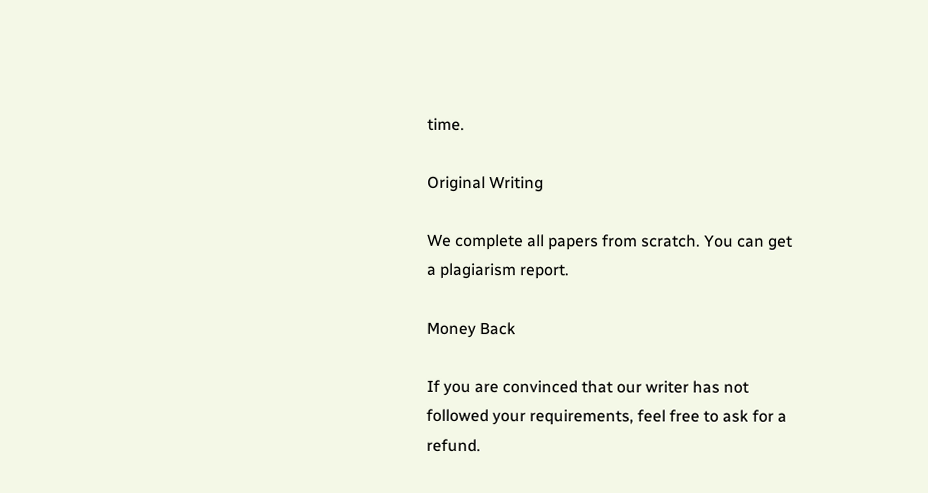time.

Original Writing

We complete all papers from scratch. You can get a plagiarism report.

Money Back

If you are convinced that our writer has not followed your requirements, feel free to ask for a refund.